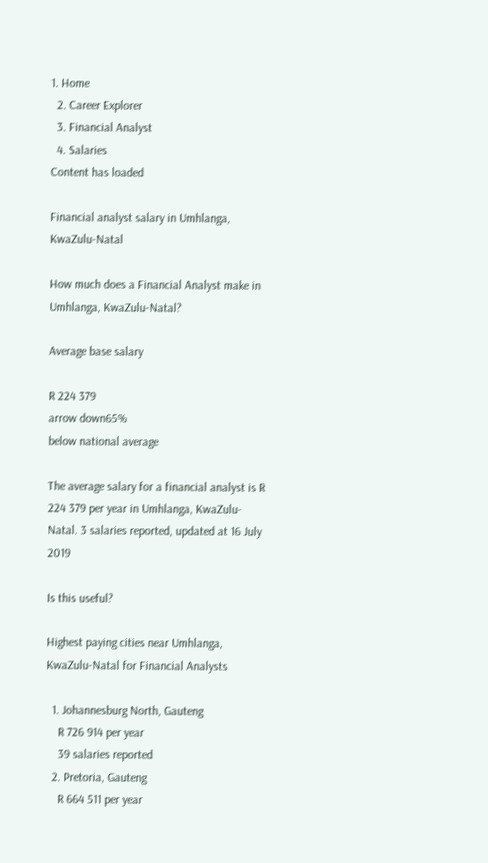1. Home
  2. Career Explorer
  3. Financial Analyst
  4. Salaries
Content has loaded

Financial analyst salary in Umhlanga, KwaZulu-Natal

How much does a Financial Analyst make in Umhlanga, KwaZulu-Natal?

Average base salary

R 224 379
arrow down65%
below national average

The average salary for a financial analyst is R 224 379 per year in Umhlanga, KwaZulu-Natal. 3 salaries reported, updated at 16 July 2019

Is this useful?

Highest paying cities near Umhlanga, KwaZulu-Natal for Financial Analysts

  1. Johannesburg North, Gauteng
    R 726 914 per year
    39 salaries reported
  2. Pretoria, Gauteng
    R 664 511 per year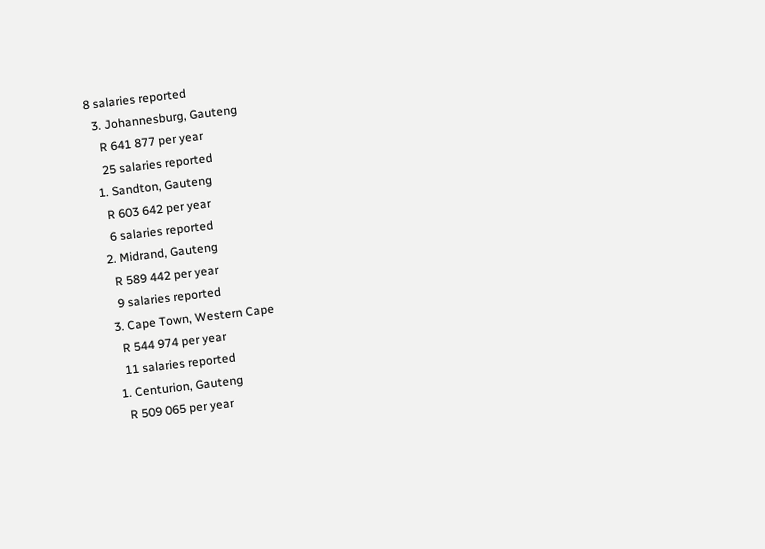8 salaries reported
  3. Johannesburg, Gauteng
    R 641 877 per year
    25 salaries reported
  1. Sandton, Gauteng
    R 603 642 per year
    6 salaries reported
  2. Midrand, Gauteng
    R 589 442 per year
    9 salaries reported
  3. Cape Town, Western Cape
    R 544 974 per year
    11 salaries reported
  1. Centurion, Gauteng
    R 509 065 per year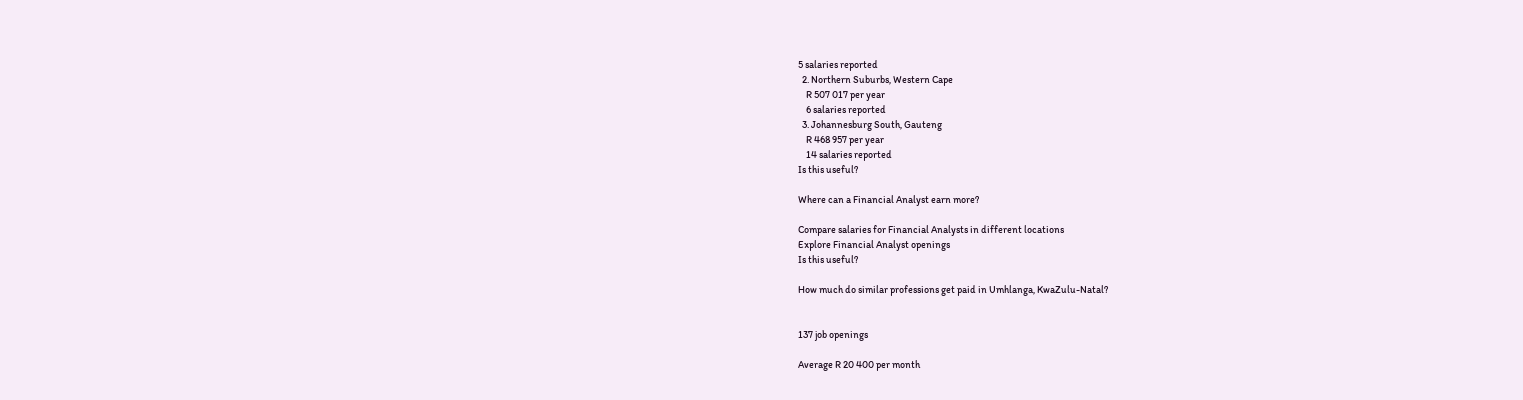5 salaries reported
  2. Northern Suburbs, Western Cape
    R 507 017 per year
    6 salaries reported
  3. Johannesburg South, Gauteng
    R 468 957 per year
    14 salaries reported
Is this useful?

Where can a Financial Analyst earn more?

Compare salaries for Financial Analysts in different locations
Explore Financial Analyst openings
Is this useful?

How much do similar professions get paid in Umhlanga, KwaZulu-Natal?


137 job openings

Average R 20 400 per month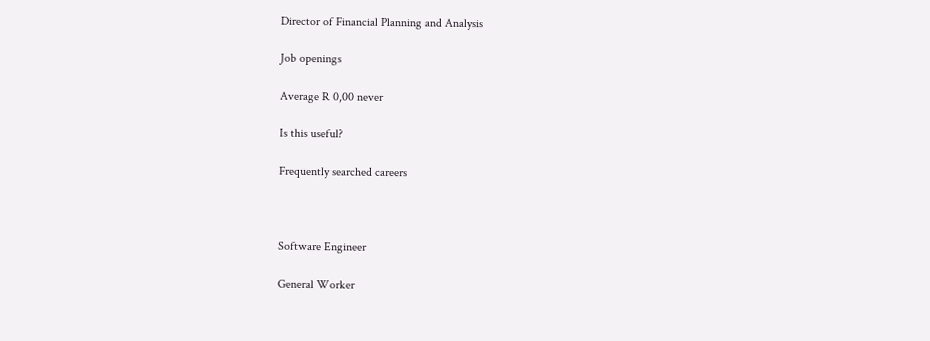Director of Financial Planning and Analysis

Job openings

Average R 0,00 never

Is this useful?

Frequently searched careers



Software Engineer

General Worker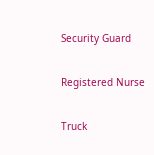Security Guard

Registered Nurse

Truck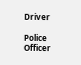Driver

Police Officer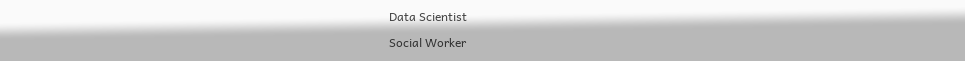Data Scientist

Social Worker